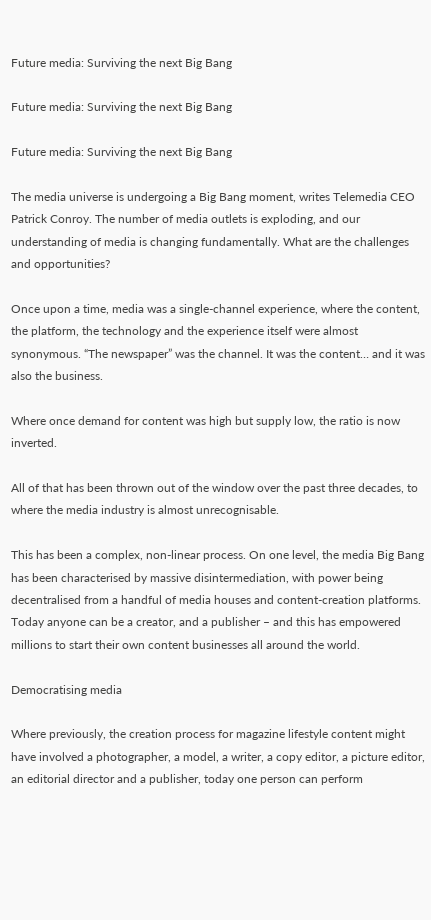Future media: Surviving the next Big Bang

Future media: Surviving the next Big Bang

Future media: Surviving the next Big Bang

The media universe is undergoing a Big Bang moment, writes Telemedia CEO Patrick Conroy. The number of media outlets is exploding, and our understanding of media is changing fundamentally. What are the challenges and opportunities?

Once upon a time, media was a single-channel experience, where the content, the platform, the technology and the experience itself were almost synonymous. “The newspaper” was the channel. It was the content… and it was also the business.

Where once demand for content was high but supply low, the ratio is now inverted.

All of that has been thrown out of the window over the past three decades, to where the media industry is almost unrecognisable.

This has been a complex, non-linear process. On one level, the media Big Bang has been characterised by massive disintermediation, with power being decentralised from a handful of media houses and content-creation platforms. Today anyone can be a creator, and a publisher – and this has empowered millions to start their own content businesses all around the world.

Democratising media

Where previously, the creation process for magazine lifestyle content might have involved a photographer, a model, a writer, a copy editor, a picture editor, an editorial director and a publisher, today one person can perform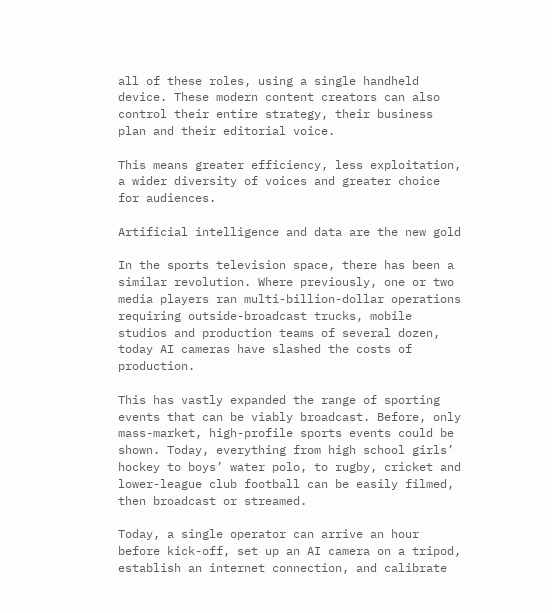all of these roles, using a single handheld device. These modern content creators can also control their entire strategy, their business plan and their editorial voice.

This means greater efficiency, less exploitation, a wider diversity of voices and greater choice for audiences.

Artificial intelligence and data are the new gold

In the sports television space, there has been a similar revolution. Where previously, one or two media players ran multi-billion-dollar operations requiring outside-broadcast trucks, mobile studios and production teams of several dozen, today AI cameras have slashed the costs of production.

This has vastly expanded the range of sporting events that can be viably broadcast. Before, only mass-market, high-profile sports events could be shown. Today, everything from high school girls’ hockey to boys’ water polo, to rugby, cricket and lower-league club football can be easily filmed, then broadcast or streamed.

Today, a single operator can arrive an hour before kick-off, set up an AI camera on a tripod, establish an internet connection, and calibrate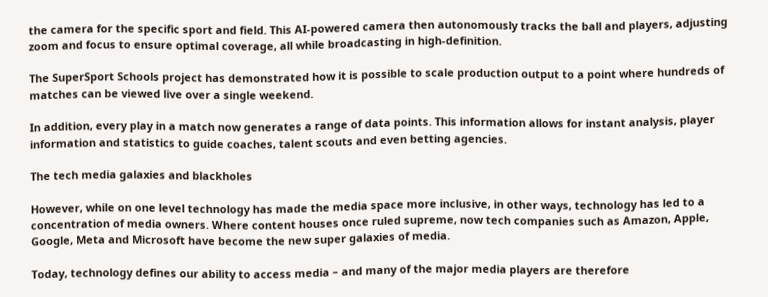the camera for the specific sport and field. This AI-powered camera then autonomously tracks the ball and players, adjusting zoom and focus to ensure optimal coverage, all while broadcasting in high-definition.

The SuperSport Schools project has demonstrated how it is possible to scale production output to a point where hundreds of matches can be viewed live over a single weekend.

In addition, every play in a match now generates a range of data points. This information allows for instant analysis, player information and statistics to guide coaches, talent scouts and even betting agencies.

The tech media galaxies and blackholes

However, while on one level technology has made the media space more inclusive, in other ways, technology has led to a concentration of media owners. Where content houses once ruled supreme, now tech companies such as Amazon, Apple, Google, Meta and Microsoft have become the new super galaxies of media.

Today, technology defines our ability to access media – and many of the major media players are therefore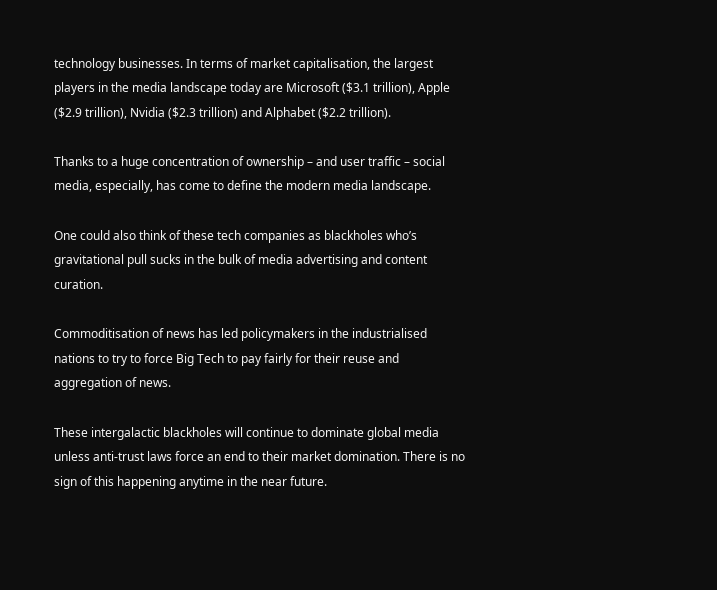technology businesses. In terms of market capitalisation, the largest players in the media landscape today are Microsoft ($3.1 trillion), Apple ($2.9 trillion), Nvidia ($2.3 trillion) and Alphabet ($2.2 trillion).

Thanks to a huge concentration of ownership – and user traffic – social media, especially, has come to define the modern media landscape.

One could also think of these tech companies as blackholes who’s gravitational pull sucks in the bulk of media advertising and content curation.

Commoditisation of news has led policymakers in the industrialised nations to try to force Big Tech to pay fairly for their reuse and aggregation of news.

These intergalactic blackholes will continue to dominate global media unless anti-trust laws force an end to their market domination. There is no sign of this happening anytime in the near future.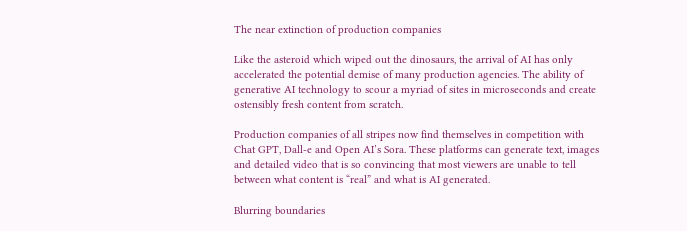The near extinction of production companies

Like the asteroid which wiped out the dinosaurs, the arrival of AI has only accelerated the potential demise of many production agencies. The ability of generative AI technology to scour a myriad of sites in microseconds and create ostensibly fresh content from scratch.

Production companies of all stripes now find themselves in competition with Chat GPT, Dall-e and Open AI’s Sora. These platforms can generate text, images and detailed video that is so convincing that most viewers are unable to tell between what content is “real” and what is AI generated.

Blurring boundaries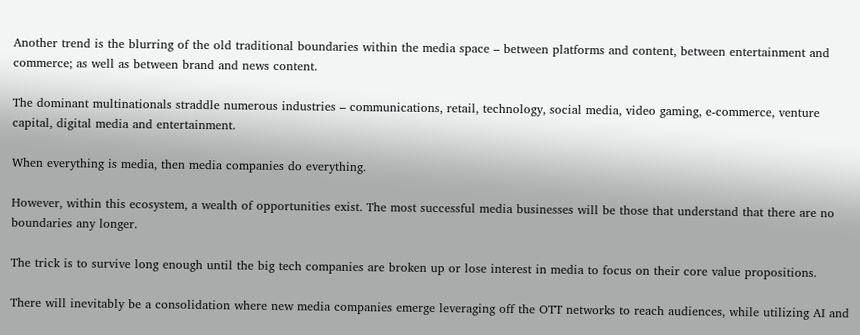Another trend is the blurring of the old traditional boundaries within the media space – between platforms and content, between entertainment and commerce; as well as between brand and news content.

The dominant multinationals straddle numerous industries – communications, retail, technology, social media, video gaming, e-commerce, venture capital, digital media and entertainment.

When everything is media, then media companies do everything.

However, within this ecosystem, a wealth of opportunities exist. The most successful media businesses will be those that understand that there are no boundaries any longer.

The trick is to survive long enough until the big tech companies are broken up or lose interest in media to focus on their core value propositions.

There will inevitably be a consolidation where new media companies emerge leveraging off the OTT networks to reach audiences, while utilizing AI and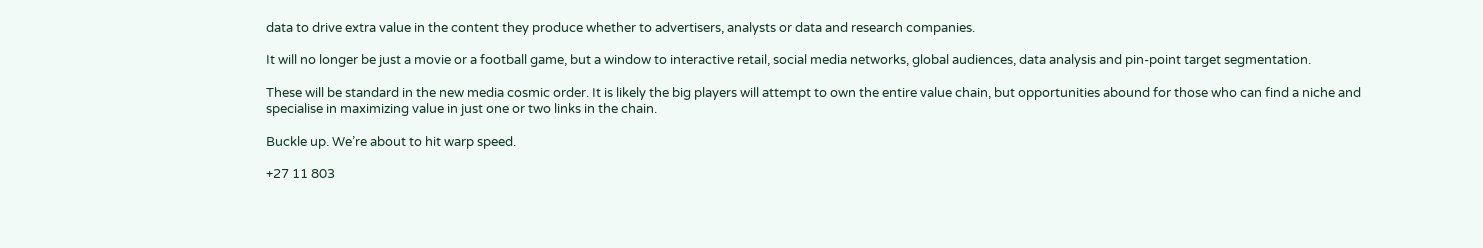data to drive extra value in the content they produce whether to advertisers, analysts or data and research companies.

It will no longer be just a movie or a football game, but a window to interactive retail, social media networks, global audiences, data analysis and pin-point target segmentation.

These will be standard in the new media cosmic order. It is likely the big players will attempt to own the entire value chain, but opportunities abound for those who can find a niche and specialise in maximizing value in just one or two links in the chain.

Buckle up. We’re about to hit warp speed.

+27 11 803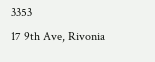3353
17 9th Ave, Rivonia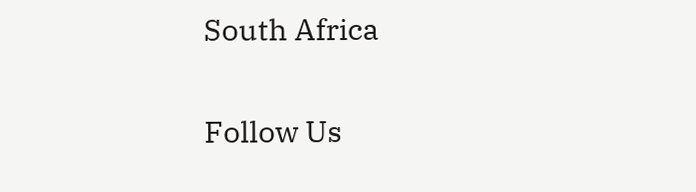South Africa

Follow Us